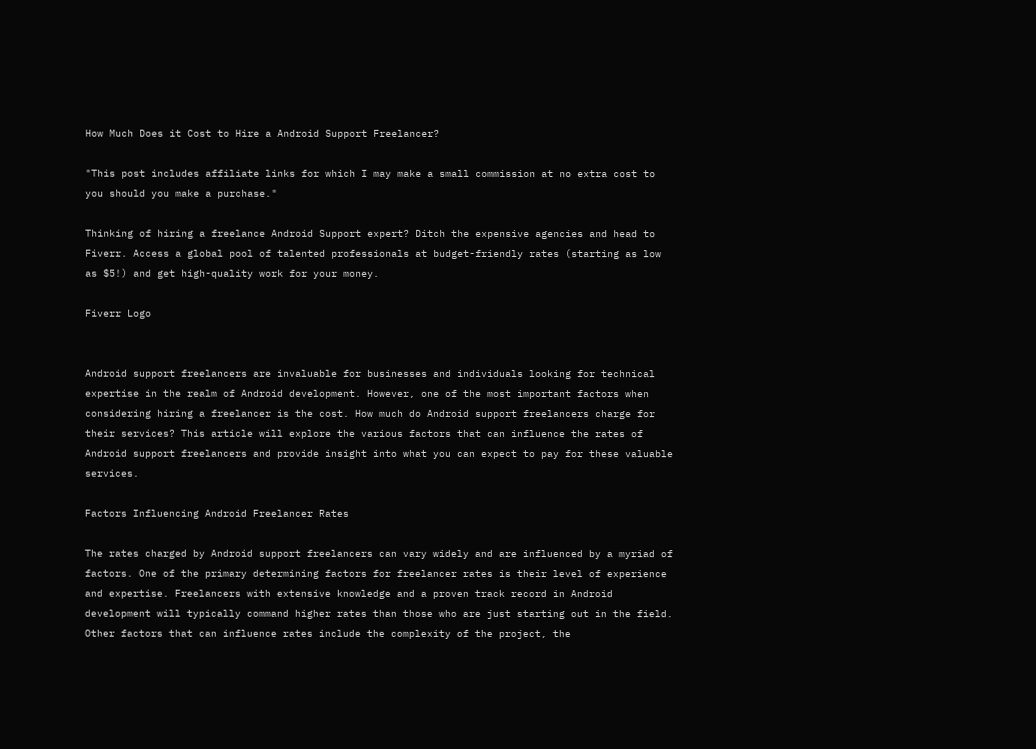How Much Does it Cost to Hire a Android Support Freelancer?

"This post includes affiliate links for which I may make a small commission at no extra cost to you should you make a purchase."

Thinking of hiring a freelance Android Support expert? Ditch the expensive agencies and head to Fiverr. Access a global pool of talented professionals at budget-friendly rates (starting as low as $5!) and get high-quality work for your money.

Fiverr Logo


Android support freelancers are invaluable for businesses and individuals looking for technical expertise in the realm of Android development. However, one of the most important factors when considering hiring a freelancer is the cost. How much do Android support freelancers charge for their services? This article will explore the various factors that can influence the rates of Android support freelancers and provide insight into what you can expect to pay for these valuable services.

Factors Influencing Android Freelancer Rates

The rates charged by Android support freelancers can vary widely and are influenced by a myriad of factors. One of the primary determining factors for freelancer rates is their level of experience and expertise. Freelancers with extensive knowledge and a proven track record in Android development will typically command higher rates than those who are just starting out in the field. Other factors that can influence rates include the complexity of the project, the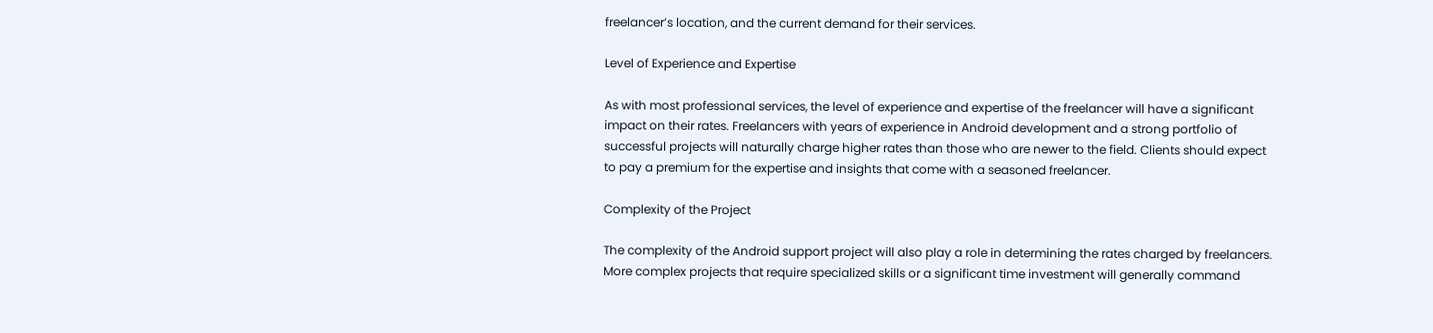freelancer’s location, and the current demand for their services.

Level of Experience and Expertise

As with most professional services, the level of experience and expertise of the freelancer will have a significant impact on their rates. Freelancers with years of experience in Android development and a strong portfolio of successful projects will naturally charge higher rates than those who are newer to the field. Clients should expect to pay a premium for the expertise and insights that come with a seasoned freelancer.

Complexity of the Project

The complexity of the Android support project will also play a role in determining the rates charged by freelancers. More complex projects that require specialized skills or a significant time investment will generally command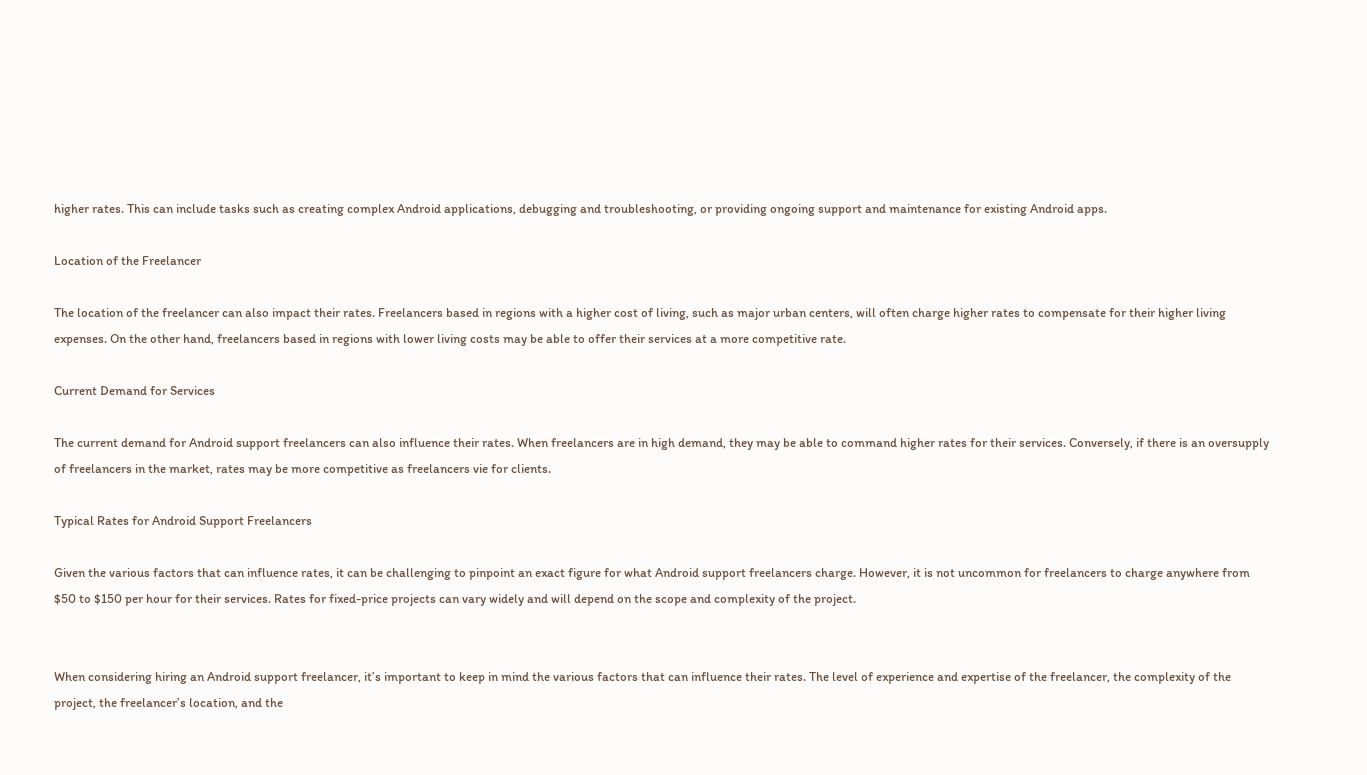higher rates. This can include tasks such as creating complex Android applications, debugging and troubleshooting, or providing ongoing support and maintenance for existing Android apps.

Location of the Freelancer

The location of the freelancer can also impact their rates. Freelancers based in regions with a higher cost of living, such as major urban centers, will often charge higher rates to compensate for their higher living expenses. On the other hand, freelancers based in regions with lower living costs may be able to offer their services at a more competitive rate.

Current Demand for Services

The current demand for Android support freelancers can also influence their rates. When freelancers are in high demand, they may be able to command higher rates for their services. Conversely, if there is an oversupply of freelancers in the market, rates may be more competitive as freelancers vie for clients.

Typical Rates for Android Support Freelancers

Given the various factors that can influence rates, it can be challenging to pinpoint an exact figure for what Android support freelancers charge. However, it is not uncommon for freelancers to charge anywhere from $50 to $150 per hour for their services. Rates for fixed-price projects can vary widely and will depend on the scope and complexity of the project.


When considering hiring an Android support freelancer, it’s important to keep in mind the various factors that can influence their rates. The level of experience and expertise of the freelancer, the complexity of the project, the freelancer’s location, and the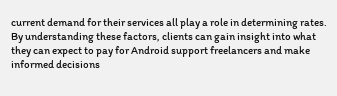current demand for their services all play a role in determining rates. By understanding these factors, clients can gain insight into what they can expect to pay for Android support freelancers and make informed decisions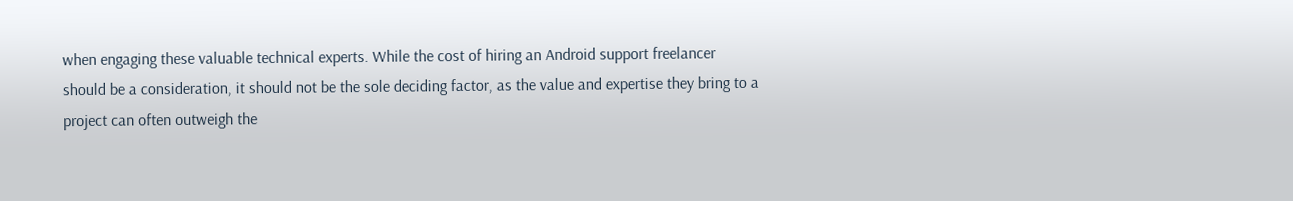when engaging these valuable technical experts. While the cost of hiring an Android support freelancer should be a consideration, it should not be the sole deciding factor, as the value and expertise they bring to a project can often outweigh the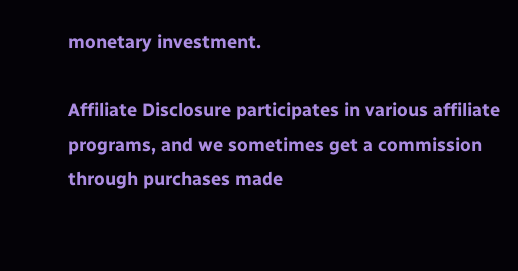monetary investment.

Affiliate Disclosure participates in various affiliate programs, and we sometimes get a commission through purchases made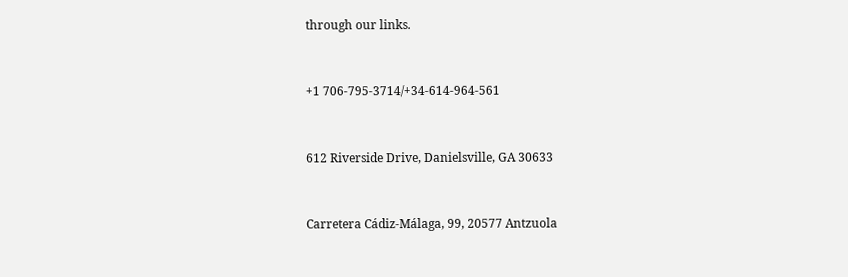through our links.


+1 706-795-3714/+34-614-964-561


612 Riverside Drive, Danielsville, GA 30633


Carretera Cádiz-Málaga, 99, 20577 Antzuola